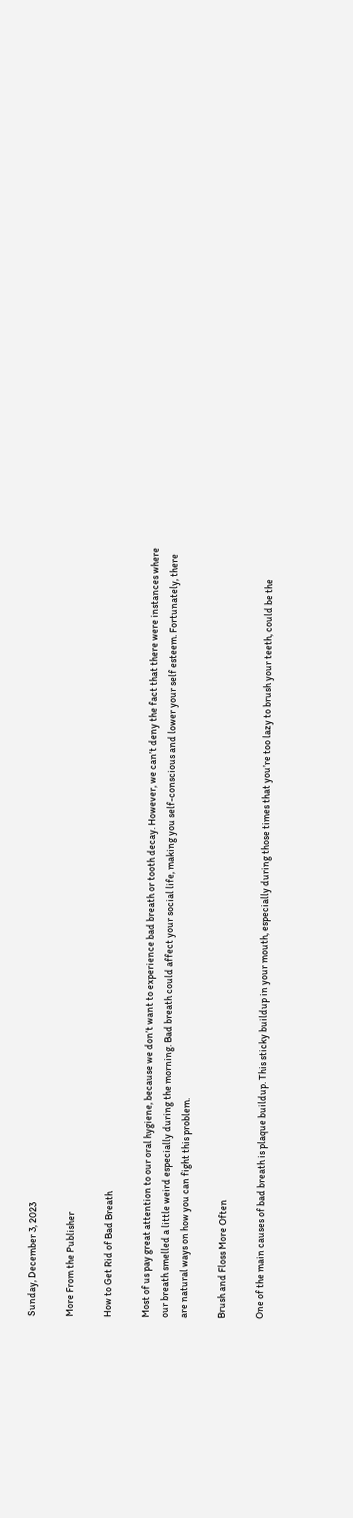Sunday, December 3, 2023

More From the Publisher

How to Get Rid of Bad Breath

Most of us pay great attention to our oral hygiene, because we don’t want to experience bad breath or tooth decay. However, we can’t deny the fact that there were instances where our breath smelled a little weird especially during the morning. Bad breath could affect your social life, making you self-conscious and lower your self esteem. Fortunately, there are natural ways on how you can fight this problem.

Brush and Floss More Often

One of the main causes of bad breath is plaque buildup. This sticky buildup in your mouth, especially during those times that you’re too lazy to brush your teeth, could be the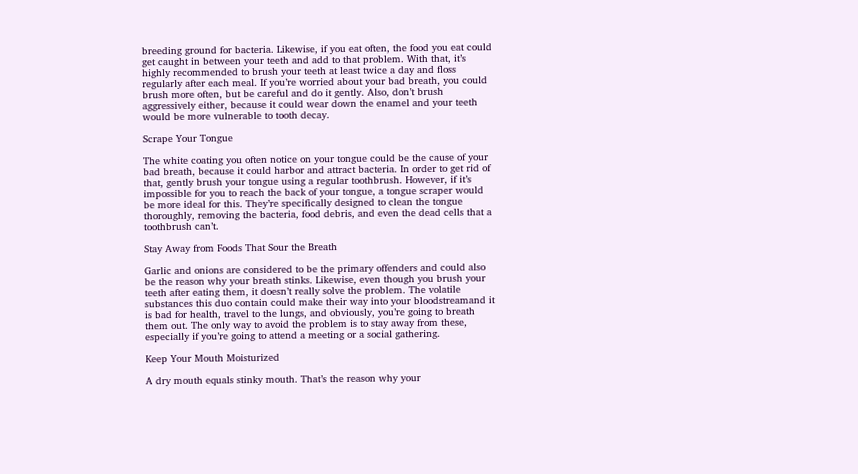breeding ground for bacteria. Likewise, if you eat often, the food you eat could get caught in between your teeth and add to that problem. With that, it’s highly recommended to brush your teeth at least twice a day and floss regularly after each meal. If you’re worried about your bad breath, you could brush more often, but be careful and do it gently. Also, don’t brush aggressively either, because it could wear down the enamel and your teeth would be more vulnerable to tooth decay.

Scrape Your Tongue

The white coating you often notice on your tongue could be the cause of your bad breath, because it could harbor and attract bacteria. In order to get rid of that, gently brush your tongue using a regular toothbrush. However, if it’s impossible for you to reach the back of your tongue, a tongue scraper would be more ideal for this. They’re specifically designed to clean the tongue thoroughly, removing the bacteria, food debris, and even the dead cells that a toothbrush can’t.

Stay Away from Foods That Sour the Breath

Garlic and onions are considered to be the primary offenders and could also be the reason why your breath stinks. Likewise, even though you brush your teeth after eating them, it doesn’t really solve the problem. The volatile substances this duo contain could make their way into your bloodstreamand it is bad for health, travel to the lungs, and obviously, you’re going to breath them out. The only way to avoid the problem is to stay away from these, especially if you’re going to attend a meeting or a social gathering.

Keep Your Mouth Moisturized

A dry mouth equals stinky mouth. That’s the reason why your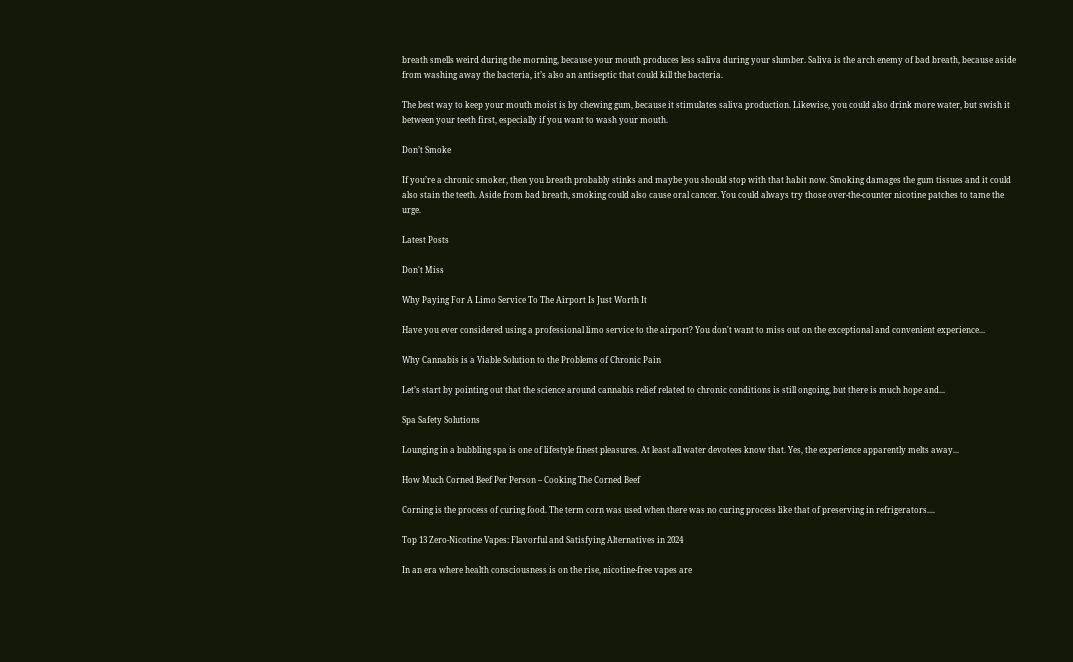breath smells weird during the morning, because your mouth produces less saliva during your slumber. Saliva is the arch enemy of bad breath, because aside from washing away the bacteria, it’s also an antiseptic that could kill the bacteria.

The best way to keep your mouth moist is by chewing gum, because it stimulates saliva production. Likewise, you could also drink more water, but swish it between your teeth first, especially if you want to wash your mouth.

Don’t Smoke

If you’re a chronic smoker, then you breath probably stinks and maybe you should stop with that habit now. Smoking damages the gum tissues and it could also stain the teeth. Aside from bad breath, smoking could also cause oral cancer. You could always try those over-the-counter nicotine patches to tame the urge.

Latest Posts

Don't Miss

Why Paying For A Limo Service To The Airport Is Just Worth It

Have you ever considered using a professional limo service to the airport? You don't want to miss out on the exceptional and convenient experience...

Why Cannabis is a Viable Solution to the Problems of Chronic Pain

Let’s start by pointing out that the science around cannabis relief related to chronic conditions is still ongoing, but there is much hope and...

Spa Safety Solutions

Lounging in a bubbling spa is one of lifestyle finest pleasures. At least all water devotees know that. Yes, the experience apparently melts away...

How Much Corned Beef Per Person – Cooking The Corned Beef

Corning is the process of curing food. The term corn was used when there was no curing process like that of preserving in refrigerators....

Top 13 Zero-Nicotine Vapes: Flavorful and Satisfying Alternatives in 2024

In an era where health consciousness is on the rise, nicotine-free vapes are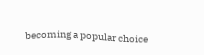becoming a popular choice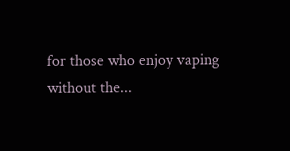for those who enjoy vaping without the...